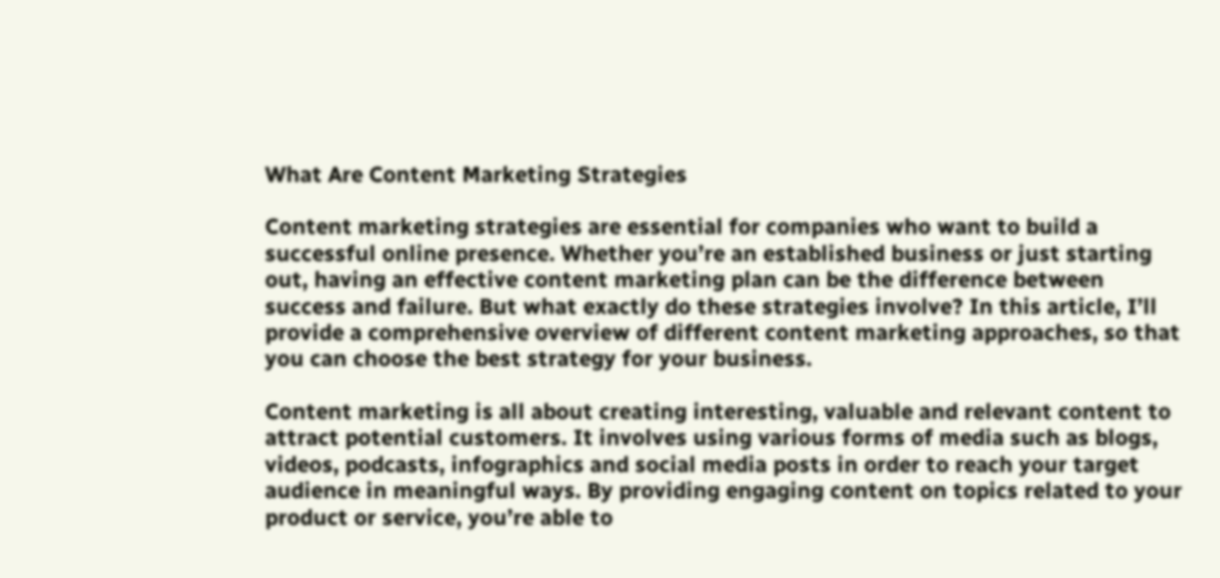What Are Content Marketing Strategies

Content marketing strategies are essential for companies who want to build a successful online presence. Whether you’re an established business or just starting out, having an effective content marketing plan can be the difference between success and failure. But what exactly do these strategies involve? In this article, I’ll provide a comprehensive overview of different content marketing approaches, so that you can choose the best strategy for your business.

Content marketing is all about creating interesting, valuable and relevant content to attract potential customers. It involves using various forms of media such as blogs, videos, podcasts, infographics and social media posts in order to reach your target audience in meaningful ways. By providing engaging content on topics related to your product or service, you’re able to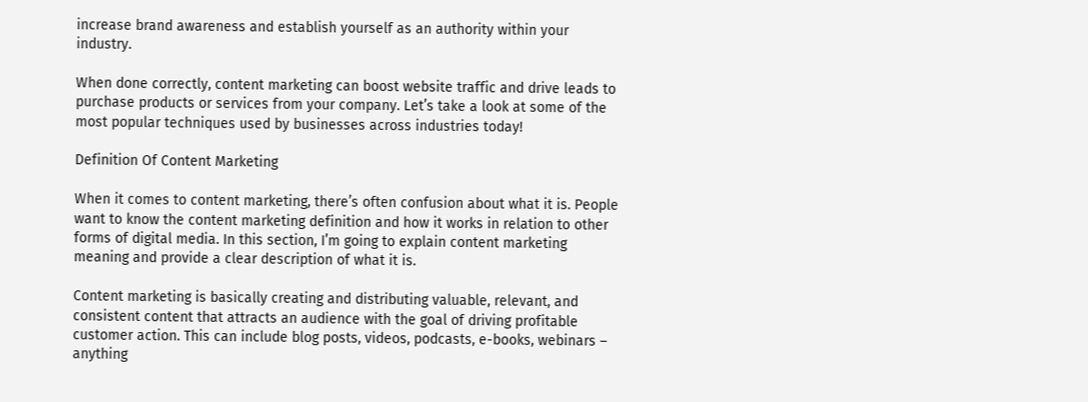increase brand awareness and establish yourself as an authority within your industry.

When done correctly, content marketing can boost website traffic and drive leads to purchase products or services from your company. Let’s take a look at some of the most popular techniques used by businesses across industries today!

Definition Of Content Marketing

When it comes to content marketing, there’s often confusion about what it is. People want to know the content marketing definition and how it works in relation to other forms of digital media. In this section, I’m going to explain content marketing meaning and provide a clear description of what it is.

Content marketing is basically creating and distributing valuable, relevant, and consistent content that attracts an audience with the goal of driving profitable customer action. This can include blog posts, videos, podcasts, e-books, webinars – anything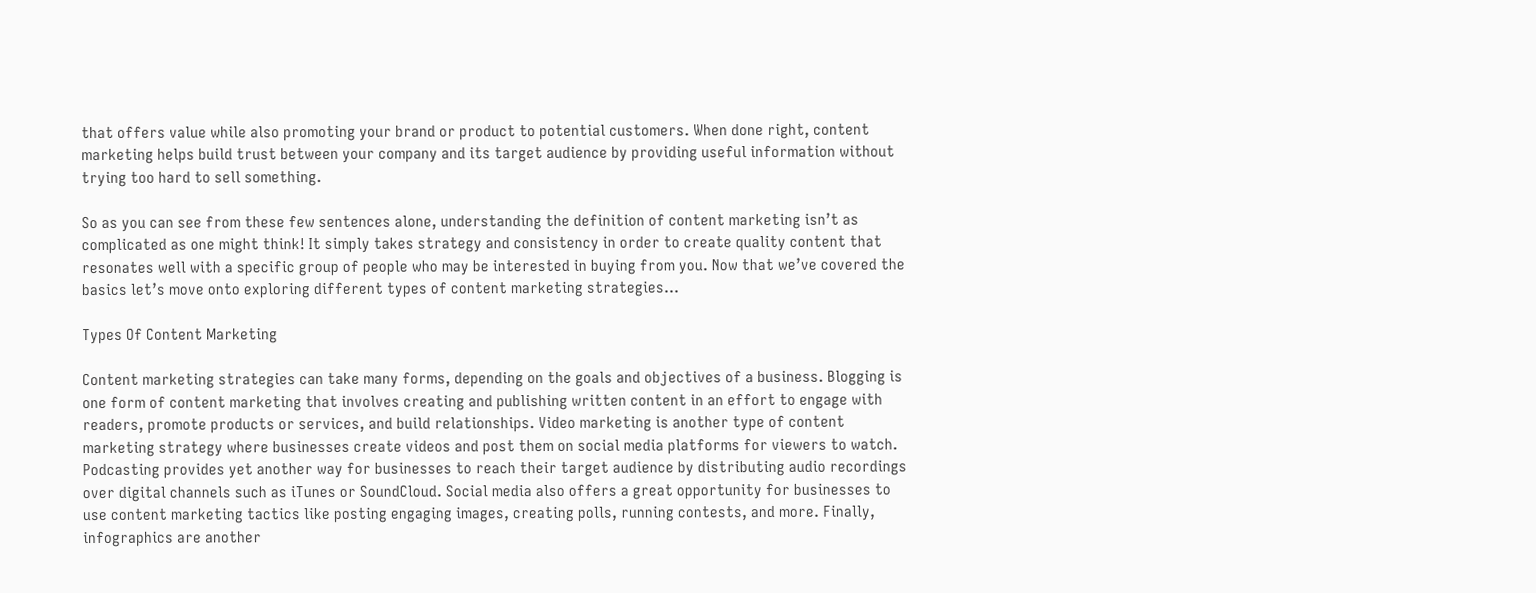that offers value while also promoting your brand or product to potential customers. When done right, content marketing helps build trust between your company and its target audience by providing useful information without trying too hard to sell something.

So as you can see from these few sentences alone, understanding the definition of content marketing isn’t as complicated as one might think! It simply takes strategy and consistency in order to create quality content that resonates well with a specific group of people who may be interested in buying from you. Now that we’ve covered the basics let’s move onto exploring different types of content marketing strategies…

Types Of Content Marketing

Content marketing strategies can take many forms, depending on the goals and objectives of a business. Blogging is one form of content marketing that involves creating and publishing written content in an effort to engage with readers, promote products or services, and build relationships. Video marketing is another type of content marketing strategy where businesses create videos and post them on social media platforms for viewers to watch. Podcasting provides yet another way for businesses to reach their target audience by distributing audio recordings over digital channels such as iTunes or SoundCloud. Social media also offers a great opportunity for businesses to use content marketing tactics like posting engaging images, creating polls, running contests, and more. Finally, infographics are another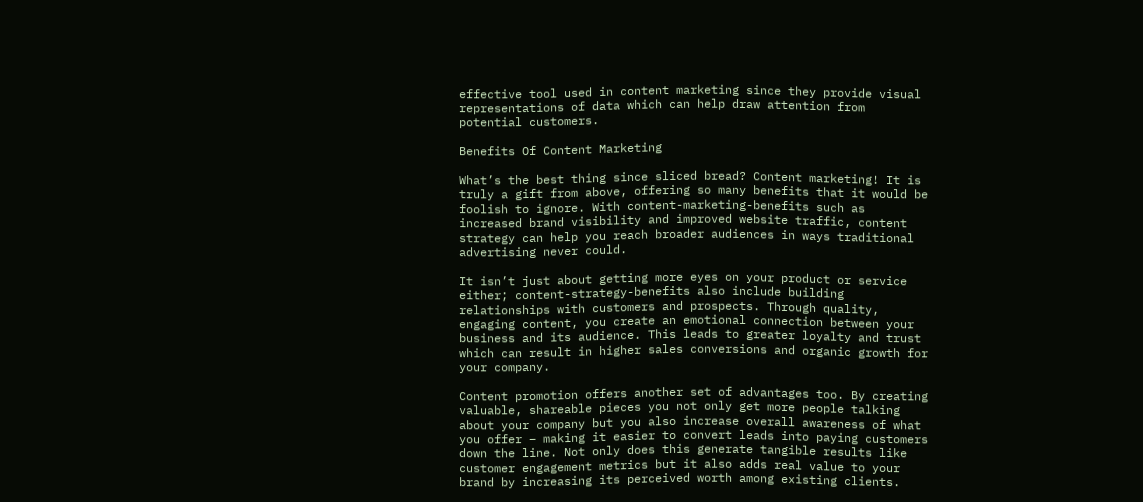effective tool used in content marketing since they provide visual representations of data which can help draw attention from potential customers.

Benefits Of Content Marketing

What’s the best thing since sliced bread? Content marketing! It is truly a gift from above, offering so many benefits that it would be foolish to ignore. With content-marketing-benefits such as increased brand visibility and improved website traffic, content strategy can help you reach broader audiences in ways traditional advertising never could.

It isn’t just about getting more eyes on your product or service either; content-strategy-benefits also include building relationships with customers and prospects. Through quality, engaging content, you create an emotional connection between your business and its audience. This leads to greater loyalty and trust which can result in higher sales conversions and organic growth for your company.

Content promotion offers another set of advantages too. By creating valuable, shareable pieces you not only get more people talking about your company but you also increase overall awareness of what you offer – making it easier to convert leads into paying customers down the line. Not only does this generate tangible results like customer engagement metrics but it also adds real value to your brand by increasing its perceived worth among existing clients.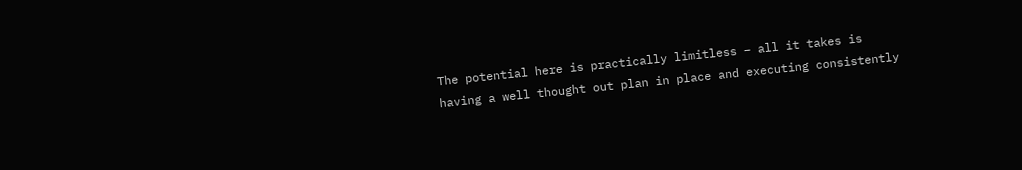The potential here is practically limitless – all it takes is having a well thought out plan in place and executing consistently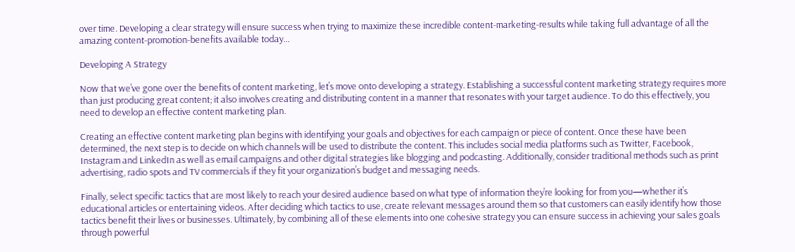over time. Developing a clear strategy will ensure success when trying to maximize these incredible content-marketing-results while taking full advantage of all the amazing content-promotion-benefits available today…

Developing A Strategy

Now that we’ve gone over the benefits of content marketing, let’s move onto developing a strategy. Establishing a successful content marketing strategy requires more than just producing great content; it also involves creating and distributing content in a manner that resonates with your target audience. To do this effectively, you need to develop an effective content marketing plan.

Creating an effective content marketing plan begins with identifying your goals and objectives for each campaign or piece of content. Once these have been determined, the next step is to decide on which channels will be used to distribute the content. This includes social media platforms such as Twitter, Facebook, Instagram and LinkedIn as well as email campaigns and other digital strategies like blogging and podcasting. Additionally, consider traditional methods such as print advertising, radio spots and TV commercials if they fit your organization’s budget and messaging needs.

Finally, select specific tactics that are most likely to reach your desired audience based on what type of information they’re looking for from you—whether it’s educational articles or entertaining videos. After deciding which tactics to use, create relevant messages around them so that customers can easily identify how those tactics benefit their lives or businesses. Ultimately, by combining all of these elements into one cohesive strategy you can ensure success in achieving your sales goals through powerful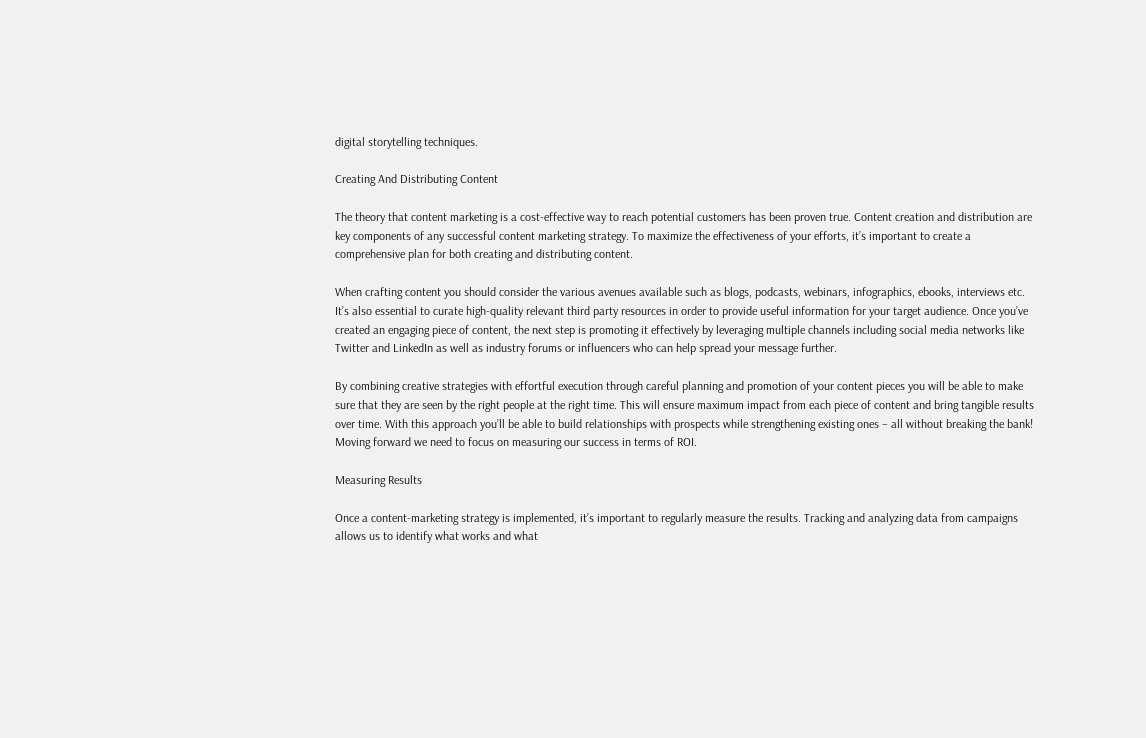digital storytelling techniques.

Creating And Distributing Content

The theory that content marketing is a cost-effective way to reach potential customers has been proven true. Content creation and distribution are key components of any successful content marketing strategy. To maximize the effectiveness of your efforts, it’s important to create a comprehensive plan for both creating and distributing content.

When crafting content you should consider the various avenues available such as blogs, podcasts, webinars, infographics, ebooks, interviews etc. It’s also essential to curate high-quality relevant third party resources in order to provide useful information for your target audience. Once you’ve created an engaging piece of content, the next step is promoting it effectively by leveraging multiple channels including social media networks like Twitter and LinkedIn as well as industry forums or influencers who can help spread your message further.

By combining creative strategies with effortful execution through careful planning and promotion of your content pieces you will be able to make sure that they are seen by the right people at the right time. This will ensure maximum impact from each piece of content and bring tangible results over time. With this approach you’ll be able to build relationships with prospects while strengthening existing ones – all without breaking the bank! Moving forward we need to focus on measuring our success in terms of ROI.

Measuring Results

Once a content-marketing strategy is implemented, it’s important to regularly measure the results. Tracking and analyzing data from campaigns allows us to identify what works and what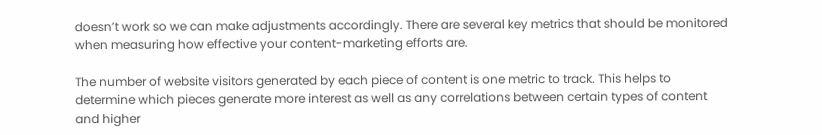doesn’t work so we can make adjustments accordingly. There are several key metrics that should be monitored when measuring how effective your content-marketing efforts are.

The number of website visitors generated by each piece of content is one metric to track. This helps to determine which pieces generate more interest as well as any correlations between certain types of content and higher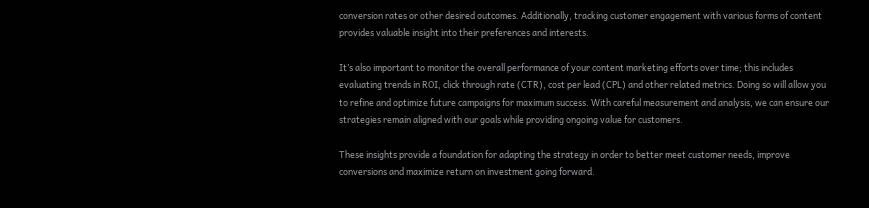conversion rates or other desired outcomes. Additionally, tracking customer engagement with various forms of content provides valuable insight into their preferences and interests.

It’s also important to monitor the overall performance of your content marketing efforts over time; this includes evaluating trends in ROI, click through rate (CTR), cost per lead (CPL) and other related metrics. Doing so will allow you to refine and optimize future campaigns for maximum success. With careful measurement and analysis, we can ensure our strategies remain aligned with our goals while providing ongoing value for customers.

These insights provide a foundation for adapting the strategy in order to better meet customer needs, improve conversions and maximize return on investment going forward.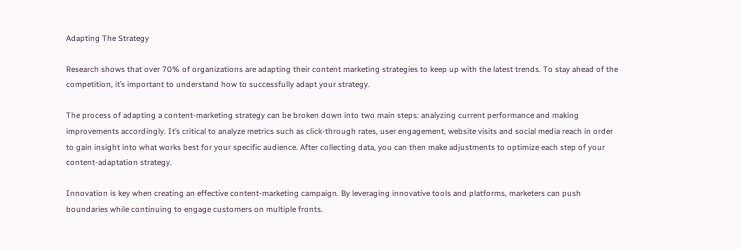Adapting The Strategy

Research shows that over 70% of organizations are adapting their content marketing strategies to keep up with the latest trends. To stay ahead of the competition, it’s important to understand how to successfully adapt your strategy.

The process of adapting a content-marketing strategy can be broken down into two main steps: analyzing current performance and making improvements accordingly. It’s critical to analyze metrics such as click-through rates, user engagement, website visits and social media reach in order to gain insight into what works best for your specific audience. After collecting data, you can then make adjustments to optimize each step of your content-adaptation strategy.

Innovation is key when creating an effective content-marketing campaign. By leveraging innovative tools and platforms, marketers can push boundaries while continuing to engage customers on multiple fronts.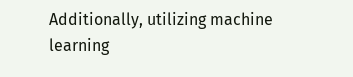Additionally, utilizing machine learning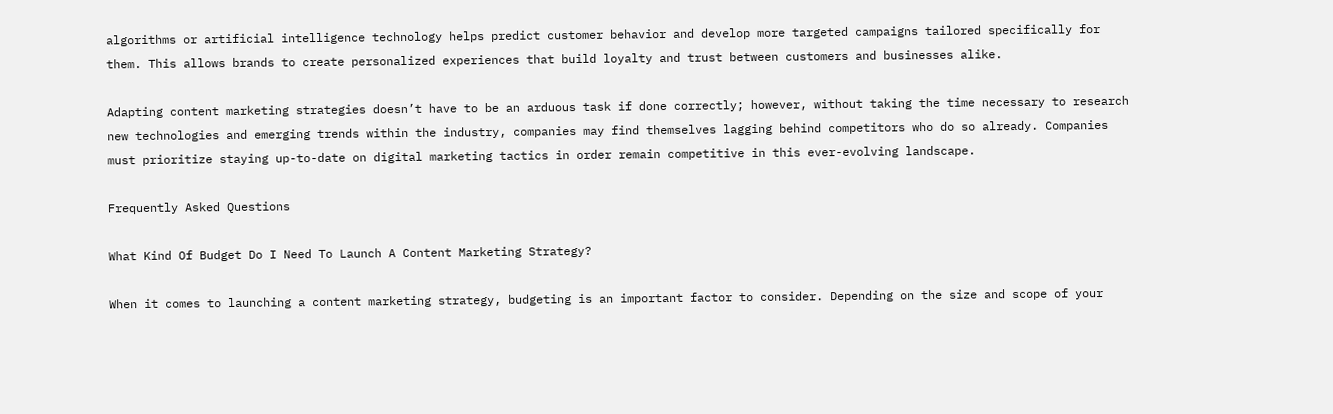algorithms or artificial intelligence technology helps predict customer behavior and develop more targeted campaigns tailored specifically for them. This allows brands to create personalized experiences that build loyalty and trust between customers and businesses alike.

Adapting content marketing strategies doesn’t have to be an arduous task if done correctly; however, without taking the time necessary to research new technologies and emerging trends within the industry, companies may find themselves lagging behind competitors who do so already. Companies must prioritize staying up-to-date on digital marketing tactics in order remain competitive in this ever-evolving landscape.

Frequently Asked Questions

What Kind Of Budget Do I Need To Launch A Content Marketing Strategy?

When it comes to launching a content marketing strategy, budgeting is an important factor to consider. Depending on the size and scope of your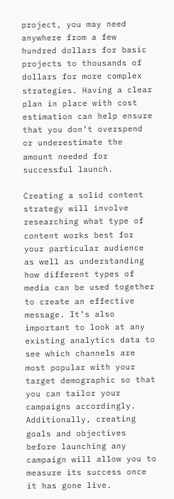project, you may need anywhere from a few hundred dollars for basic projects to thousands of dollars for more complex strategies. Having a clear plan in place with cost estimation can help ensure that you don’t overspend or underestimate the amount needed for successful launch.

Creating a solid content strategy will involve researching what type of content works best for your particular audience as well as understanding how different types of media can be used together to create an effective message. It’s also important to look at any existing analytics data to see which channels are most popular with your target demographic so that you can tailor your campaigns accordingly. Additionally, creating goals and objectives before launching any campaign will allow you to measure its success once it has gone live.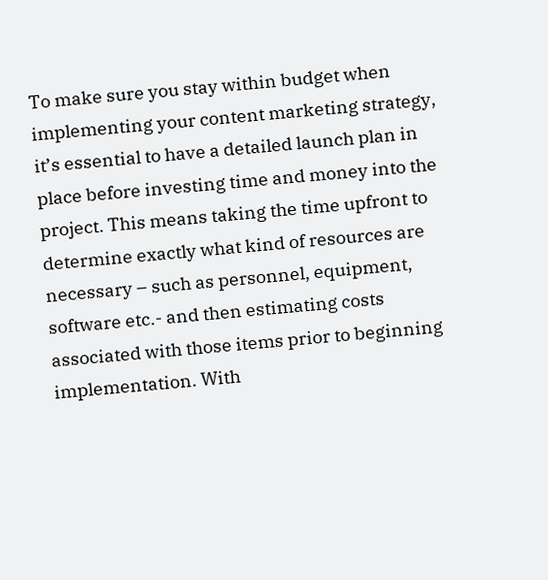To make sure you stay within budget when implementing your content marketing strategy, it’s essential to have a detailed launch plan in place before investing time and money into the project. This means taking the time upfront to determine exactly what kind of resources are necessary – such as personnel, equipment, software etc.- and then estimating costs associated with those items prior to beginning implementation. With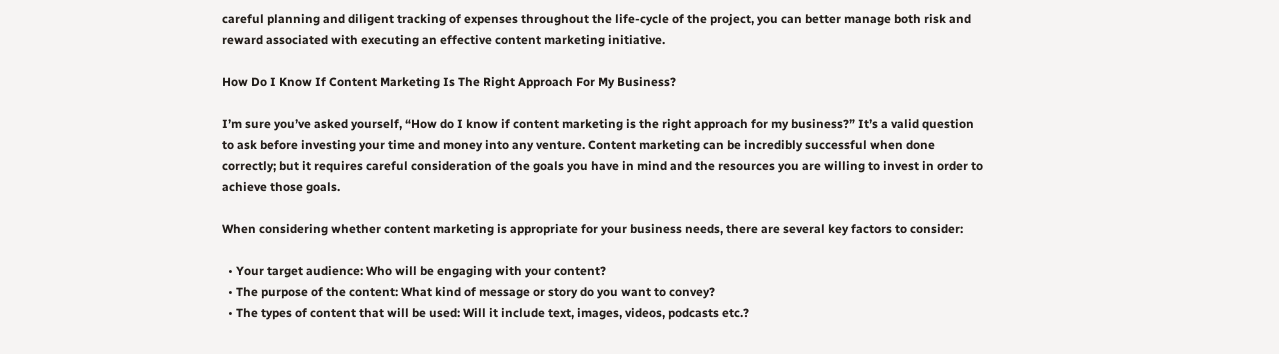careful planning and diligent tracking of expenses throughout the life-cycle of the project, you can better manage both risk and reward associated with executing an effective content marketing initiative.

How Do I Know If Content Marketing Is The Right Approach For My Business?

I’m sure you’ve asked yourself, “How do I know if content marketing is the right approach for my business?” It’s a valid question to ask before investing your time and money into any venture. Content marketing can be incredibly successful when done correctly; but it requires careful consideration of the goals you have in mind and the resources you are willing to invest in order to achieve those goals.

When considering whether content marketing is appropriate for your business needs, there are several key factors to consider:

  • Your target audience: Who will be engaging with your content?
  • The purpose of the content: What kind of message or story do you want to convey?
  • The types of content that will be used: Will it include text, images, videos, podcasts etc.?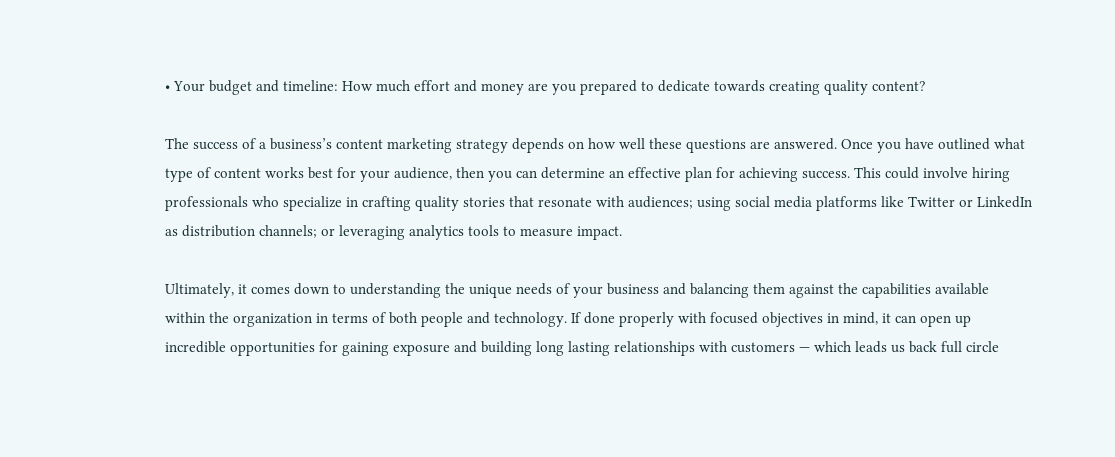• Your budget and timeline: How much effort and money are you prepared to dedicate towards creating quality content?

The success of a business’s content marketing strategy depends on how well these questions are answered. Once you have outlined what type of content works best for your audience, then you can determine an effective plan for achieving success. This could involve hiring professionals who specialize in crafting quality stories that resonate with audiences; using social media platforms like Twitter or LinkedIn as distribution channels; or leveraging analytics tools to measure impact.

Ultimately, it comes down to understanding the unique needs of your business and balancing them against the capabilities available within the organization in terms of both people and technology. If done properly with focused objectives in mind, it can open up incredible opportunities for gaining exposure and building long lasting relationships with customers — which leads us back full circle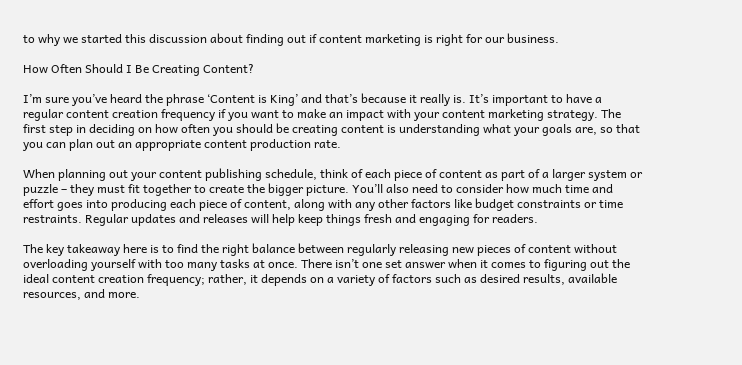to why we started this discussion about finding out if content marketing is right for our business.

How Often Should I Be Creating Content?

I’m sure you’ve heard the phrase ‘Content is King’ and that’s because it really is. It’s important to have a regular content creation frequency if you want to make an impact with your content marketing strategy. The first step in deciding on how often you should be creating content is understanding what your goals are, so that you can plan out an appropriate content production rate.

When planning out your content publishing schedule, think of each piece of content as part of a larger system or puzzle – they must fit together to create the bigger picture. You’ll also need to consider how much time and effort goes into producing each piece of content, along with any other factors like budget constraints or time restraints. Regular updates and releases will help keep things fresh and engaging for readers.

The key takeaway here is to find the right balance between regularly releasing new pieces of content without overloading yourself with too many tasks at once. There isn’t one set answer when it comes to figuring out the ideal content creation frequency; rather, it depends on a variety of factors such as desired results, available resources, and more.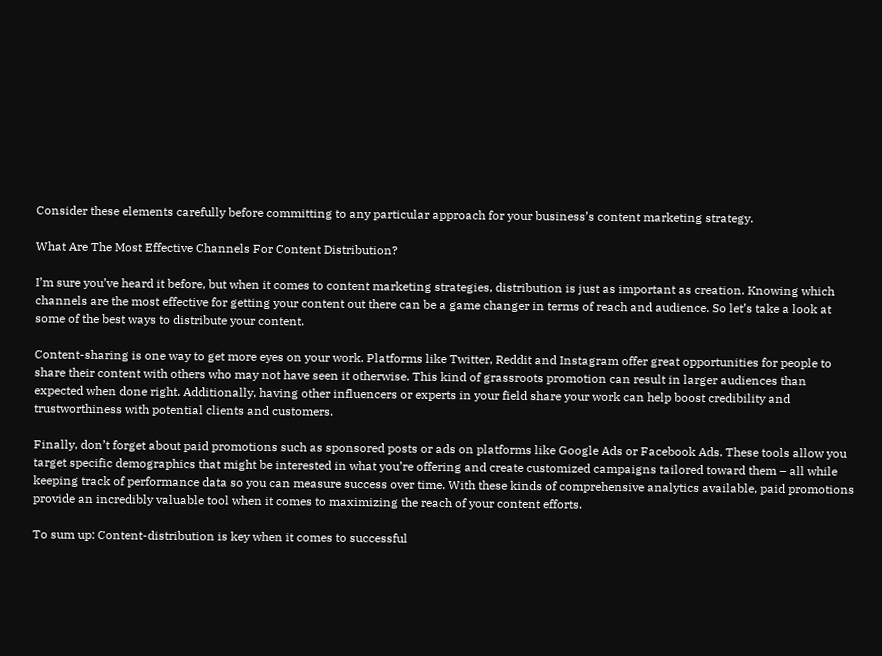Consider these elements carefully before committing to any particular approach for your business’s content marketing strategy.

What Are The Most Effective Channels For Content Distribution?

I’m sure you’ve heard it before, but when it comes to content marketing strategies, distribution is just as important as creation. Knowing which channels are the most effective for getting your content out there can be a game changer in terms of reach and audience. So let’s take a look at some of the best ways to distribute your content.

Content-sharing is one way to get more eyes on your work. Platforms like Twitter, Reddit and Instagram offer great opportunities for people to share their content with others who may not have seen it otherwise. This kind of grassroots promotion can result in larger audiences than expected when done right. Additionally, having other influencers or experts in your field share your work can help boost credibility and trustworthiness with potential clients and customers.

Finally, don’t forget about paid promotions such as sponsored posts or ads on platforms like Google Ads or Facebook Ads. These tools allow you target specific demographics that might be interested in what you’re offering and create customized campaigns tailored toward them – all while keeping track of performance data so you can measure success over time. With these kinds of comprehensive analytics available, paid promotions provide an incredibly valuable tool when it comes to maximizing the reach of your content efforts.

To sum up: Content-distribution is key when it comes to successful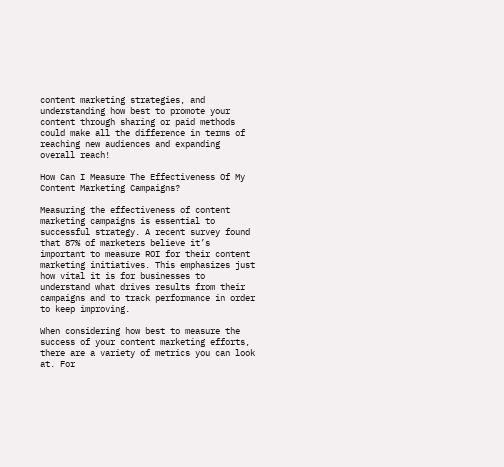content marketing strategies, and understanding how best to promote your content through sharing or paid methods could make all the difference in terms of reaching new audiences and expanding overall reach!

How Can I Measure The Effectiveness Of My Content Marketing Campaigns?

Measuring the effectiveness of content marketing campaigns is essential to successful strategy. A recent survey found that 87% of marketers believe it’s important to measure ROI for their content marketing initiatives. This emphasizes just how vital it is for businesses to understand what drives results from their campaigns and to track performance in order to keep improving.

When considering how best to measure the success of your content marketing efforts, there are a variety of metrics you can look at. For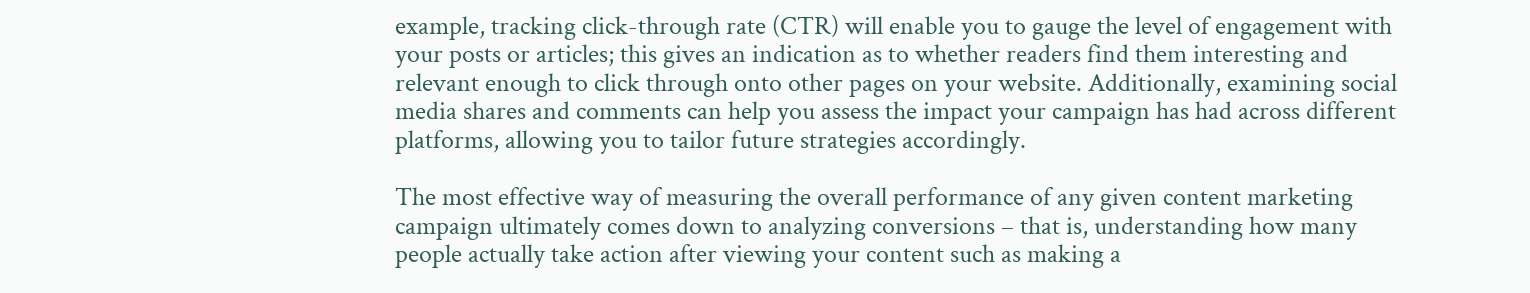example, tracking click-through rate (CTR) will enable you to gauge the level of engagement with your posts or articles; this gives an indication as to whether readers find them interesting and relevant enough to click through onto other pages on your website. Additionally, examining social media shares and comments can help you assess the impact your campaign has had across different platforms, allowing you to tailor future strategies accordingly.

The most effective way of measuring the overall performance of any given content marketing campaign ultimately comes down to analyzing conversions – that is, understanding how many people actually take action after viewing your content such as making a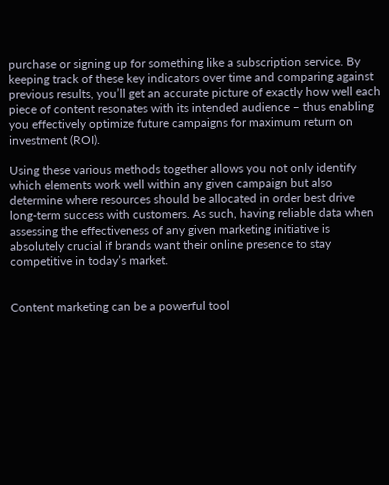purchase or signing up for something like a subscription service. By keeping track of these key indicators over time and comparing against previous results, you’ll get an accurate picture of exactly how well each piece of content resonates with its intended audience – thus enabling you effectively optimize future campaigns for maximum return on investment (ROI).

Using these various methods together allows you not only identify which elements work well within any given campaign but also determine where resources should be allocated in order best drive long-term success with customers. As such, having reliable data when assessing the effectiveness of any given marketing initiative is absolutely crucial if brands want their online presence to stay competitive in today’s market.


Content marketing can be a powerful tool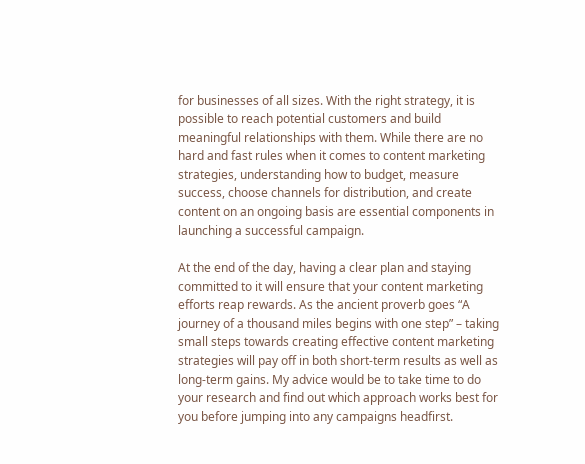for businesses of all sizes. With the right strategy, it is possible to reach potential customers and build meaningful relationships with them. While there are no hard and fast rules when it comes to content marketing strategies, understanding how to budget, measure success, choose channels for distribution, and create content on an ongoing basis are essential components in launching a successful campaign.

At the end of the day, having a clear plan and staying committed to it will ensure that your content marketing efforts reap rewards. As the ancient proverb goes “A journey of a thousand miles begins with one step” – taking small steps towards creating effective content marketing strategies will pay off in both short-term results as well as long-term gains. My advice would be to take time to do your research and find out which approach works best for you before jumping into any campaigns headfirst.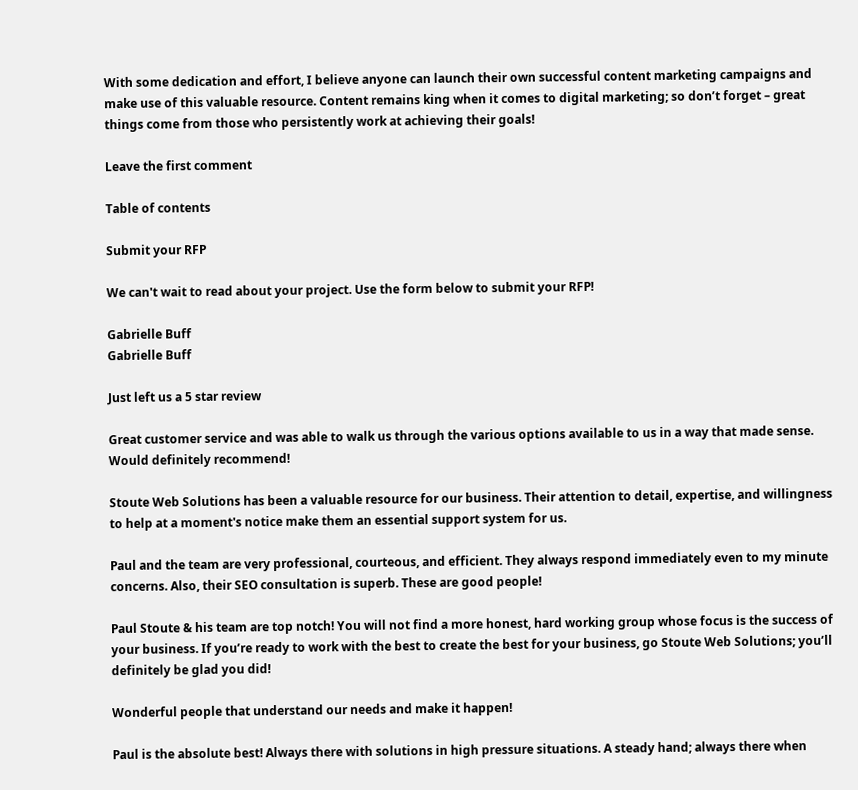With some dedication and effort, I believe anyone can launch their own successful content marketing campaigns and make use of this valuable resource. Content remains king when it comes to digital marketing; so don’t forget – great things come from those who persistently work at achieving their goals!

Leave the first comment

Table of contents

Submit your RFP

We can't wait to read about your project. Use the form below to submit your RFP!

Gabrielle Buff
Gabrielle Buff

Just left us a 5 star review

Great customer service and was able to walk us through the various options available to us in a way that made sense. Would definitely recommend!

Stoute Web Solutions has been a valuable resource for our business. Their attention to detail, expertise, and willingness to help at a moment's notice make them an essential support system for us.

Paul and the team are very professional, courteous, and efficient. They always respond immediately even to my minute concerns. Also, their SEO consultation is superb. These are good people!

Paul Stoute & his team are top notch! You will not find a more honest, hard working group whose focus is the success of your business. If you’re ready to work with the best to create the best for your business, go Stoute Web Solutions; you’ll definitely be glad you did!

Wonderful people that understand our needs and make it happen!

Paul is the absolute best! Always there with solutions in high pressure situations. A steady hand; always there when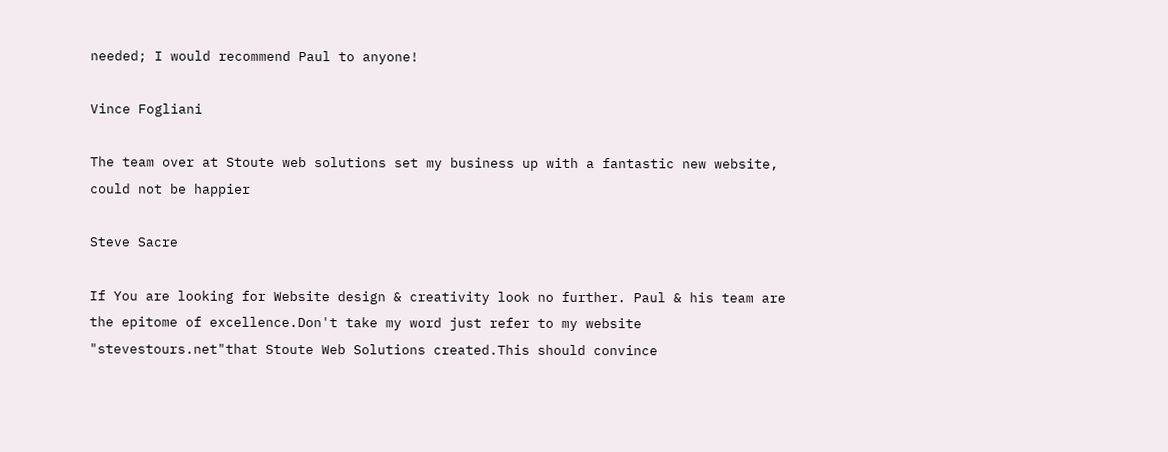needed; I would recommend Paul to anyone!

Vince Fogliani

The team over at Stoute web solutions set my business up with a fantastic new website, could not be happier

Steve Sacre

If You are looking for Website design & creativity look no further. Paul & his team are the epitome of excellence.Don't take my word just refer to my website "stevestours.net"that Stoute Web Solutions created.This should convince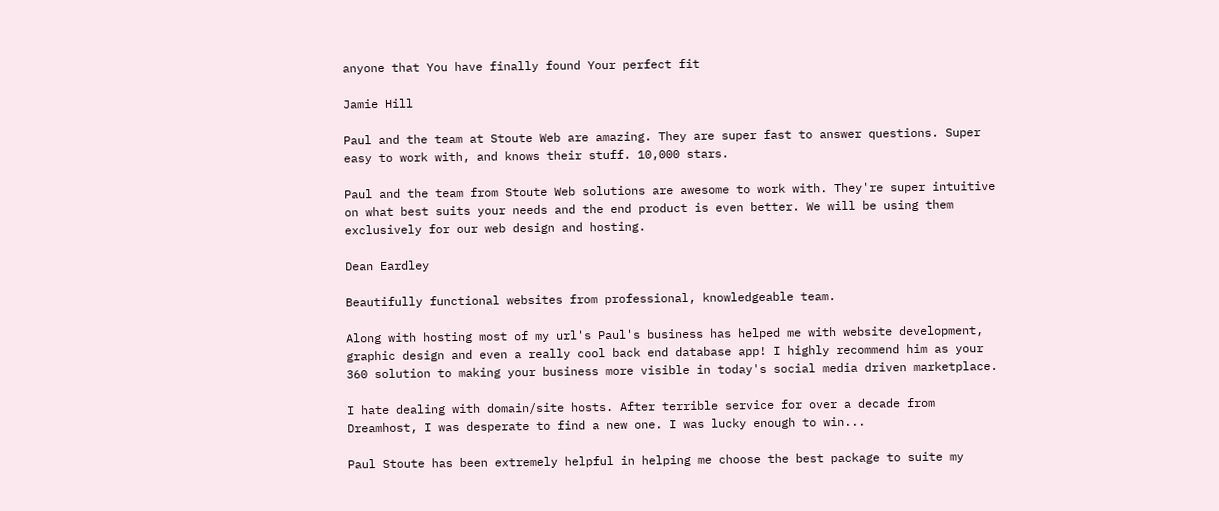anyone that You have finally found Your perfect fit

Jamie Hill

Paul and the team at Stoute Web are amazing. They are super fast to answer questions. Super easy to work with, and knows their stuff. 10,000 stars.

Paul and the team from Stoute Web solutions are awesome to work with. They're super intuitive on what best suits your needs and the end product is even better. We will be using them exclusively for our web design and hosting.

Dean Eardley

Beautifully functional websites from professional, knowledgeable team.

Along with hosting most of my url's Paul's business has helped me with website development, graphic design and even a really cool back end database app! I highly recommend him as your 360 solution to making your business more visible in today's social media driven marketplace.

I hate dealing with domain/site hosts. After terrible service for over a decade from Dreamhost, I was desperate to find a new one. I was lucky enough to win...

Paul Stoute has been extremely helpful in helping me choose the best package to suite my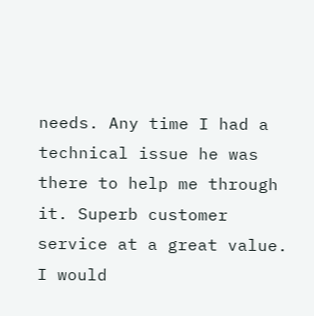needs. Any time I had a technical issue he was there to help me through it. Superb customer service at a great value. I would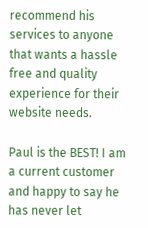recommend his services to anyone that wants a hassle free and quality experience for their website needs.

Paul is the BEST! I am a current customer and happy to say he has never let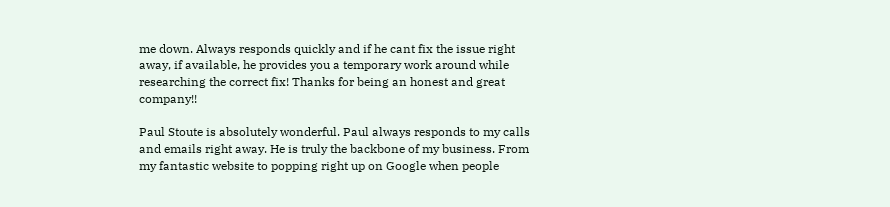me down. Always responds quickly and if he cant fix the issue right away, if available, he provides you a temporary work around while researching the correct fix! Thanks for being an honest and great company!!

Paul Stoute is absolutely wonderful. Paul always responds to my calls and emails right away. He is truly the backbone of my business. From my fantastic website to popping right up on Google when people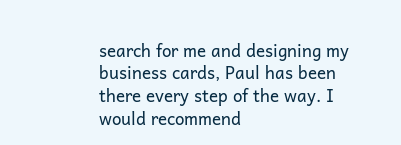search for me and designing my business cards, Paul has been there every step of the way. I would recommend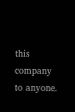this company to anyone.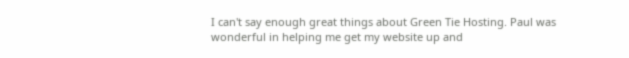I can't say enough great things about Green Tie Hosting. Paul was wonderful in helping me get my website up and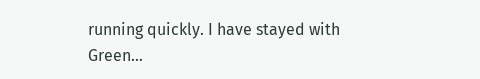running quickly. I have stayed with Green...